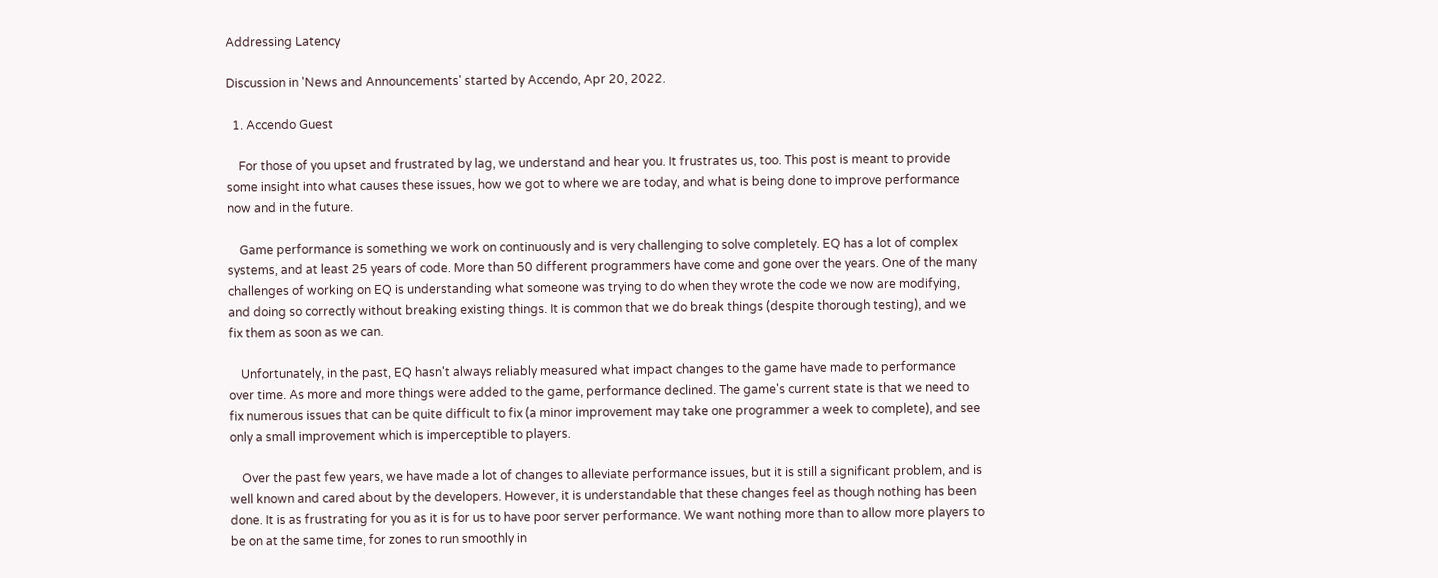Addressing Latency

Discussion in 'News and Announcements' started by Accendo, Apr 20, 2022.

  1. Accendo Guest

    For those of you upset and frustrated by lag, we understand and hear you. It frustrates us, too. This post is meant to provide some insight into what causes these issues, how we got to where we are today, and what is being done to improve performance now and in the future.

    Game performance is something we work on continuously and is very challenging to solve completely. EQ has a lot of complex systems, and at least 25 years of code. More than 50 different programmers have come and gone over the years. One of the many challenges of working on EQ is understanding what someone was trying to do when they wrote the code we now are modifying, and doing so correctly without breaking existing things. It is common that we do break things (despite thorough testing), and we fix them as soon as we can.

    Unfortunately, in the past, EQ hasn't always reliably measured what impact changes to the game have made to performance over time. As more and more things were added to the game, performance declined. The game's current state is that we need to fix numerous issues that can be quite difficult to fix (a minor improvement may take one programmer a week to complete), and see only a small improvement which is imperceptible to players.

    Over the past few years, we have made a lot of changes to alleviate performance issues, but it is still a significant problem, and is well known and cared about by the developers. However, it is understandable that these changes feel as though nothing has been done. It is as frustrating for you as it is for us to have poor server performance. We want nothing more than to allow more players to be on at the same time, for zones to run smoothly in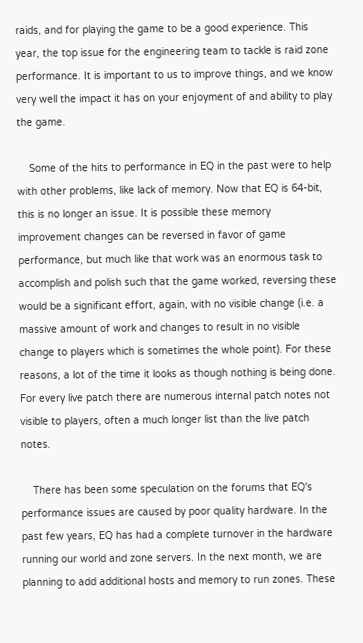raids, and for playing the game to be a good experience. This year, the top issue for the engineering team to tackle is raid zone performance. It is important to us to improve things, and we know very well the impact it has on your enjoyment of and ability to play the game.

    Some of the hits to performance in EQ in the past were to help with other problems, like lack of memory. Now that EQ is 64-bit, this is no longer an issue. It is possible these memory improvement changes can be reversed in favor of game performance, but much like that work was an enormous task to accomplish and polish such that the game worked, reversing these would be a significant effort, again, with no visible change (i.e. a massive amount of work and changes to result in no visible change to players which is sometimes the whole point). For these reasons, a lot of the time it looks as though nothing is being done. For every live patch there are numerous internal patch notes not visible to players, often a much longer list than the live patch notes.

    There has been some speculation on the forums that EQ's performance issues are caused by poor quality hardware. In the past few years, EQ has had a complete turnover in the hardware running our world and zone servers. In the next month, we are planning to add additional hosts and memory to run zones. These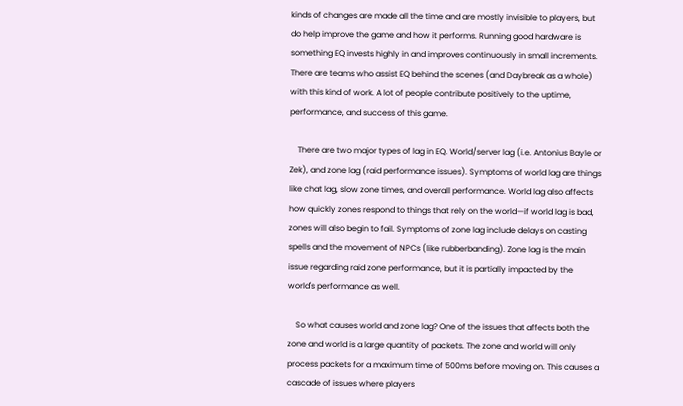kinds of changes are made all the time and are mostly invisible to players, but do help improve the game and how it performs. Running good hardware is something EQ invests highly in and improves continuously in small increments. There are teams who assist EQ behind the scenes (and Daybreak as a whole) with this kind of work. A lot of people contribute positively to the uptime, performance, and success of this game.

    There are two major types of lag in EQ. World/server lag (i.e. Antonius Bayle or Zek), and zone lag (raid performance issues). Symptoms of world lag are things like chat lag, slow zone times, and overall performance. World lag also affects how quickly zones respond to things that rely on the world—if world lag is bad, zones will also begin to fail. Symptoms of zone lag include delays on casting spells and the movement of NPCs (like rubberbanding). Zone lag is the main issue regarding raid zone performance, but it is partially impacted by the world's performance as well.

    So what causes world and zone lag? One of the issues that affects both the zone and world is a large quantity of packets. The zone and world will only process packets for a maximum time of 500ms before moving on. This causes a cascade of issues where players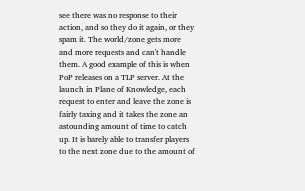see there was no response to their action, and so they do it again, or they spam it. The world/zone gets more and more requests and can't handle them. A good example of this is when PoP releases on a TLP server. At the launch in Plane of Knowledge, each request to enter and leave the zone is fairly taxing and it takes the zone an astounding amount of time to catch up. It is barely able to transfer players to the next zone due to the amount of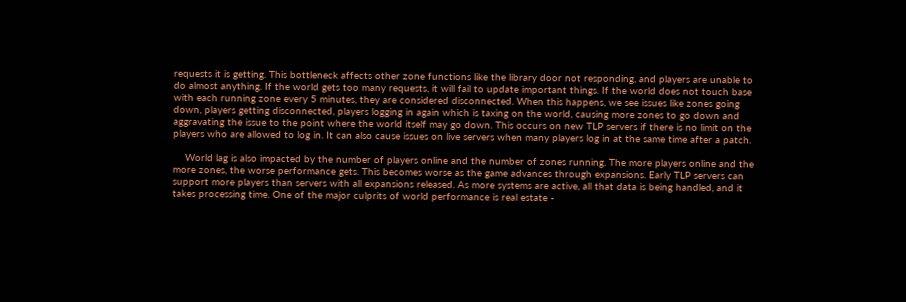requests it is getting. This bottleneck affects other zone functions like the library door not responding, and players are unable to do almost anything. If the world gets too many requests, it will fail to update important things. If the world does not touch base with each running zone every 5 minutes, they are considered disconnected. When this happens, we see issues like zones going down, players getting disconnected, players logging in again which is taxing on the world, causing more zones to go down and aggravating the issue to the point where the world itself may go down. This occurs on new TLP servers if there is no limit on the players who are allowed to log in. It can also cause issues on live servers when many players log in at the same time after a patch.

    World lag is also impacted by the number of players online and the number of zones running. The more players online and the more zones, the worse performance gets. This becomes worse as the game advances through expansions. Early TLP servers can support more players than servers with all expansions released. As more systems are active, all that data is being handled, and it takes processing time. One of the major culprits of world performance is real estate -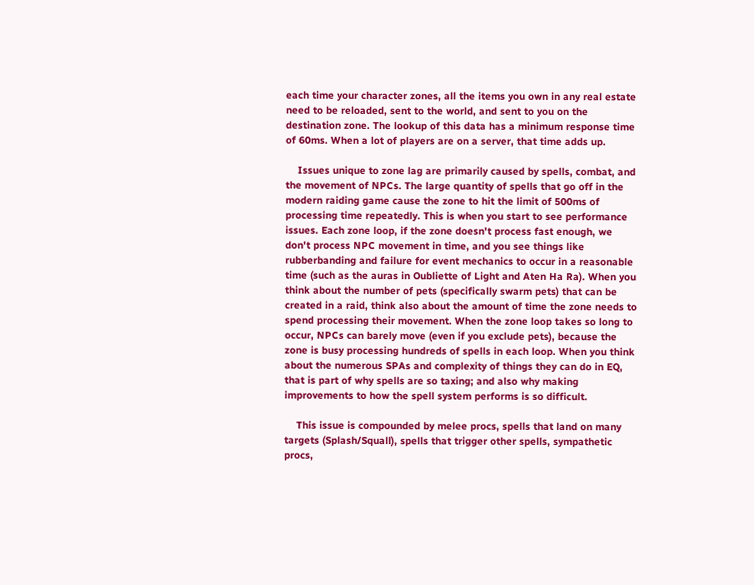each time your character zones, all the items you own in any real estate need to be reloaded, sent to the world, and sent to you on the destination zone. The lookup of this data has a minimum response time of 60ms. When a lot of players are on a server, that time adds up.

    Issues unique to zone lag are primarily caused by spells, combat, and the movement of NPCs. The large quantity of spells that go off in the modern raiding game cause the zone to hit the limit of 500ms of processing time repeatedly. This is when you start to see performance issues. Each zone loop, if the zone doesn't process fast enough, we don't process NPC movement in time, and you see things like rubberbanding and failure for event mechanics to occur in a reasonable time (such as the auras in Oubliette of Light and Aten Ha Ra). When you think about the number of pets (specifically swarm pets) that can be created in a raid, think also about the amount of time the zone needs to spend processing their movement. When the zone loop takes so long to occur, NPCs can barely move (even if you exclude pets), because the zone is busy processing hundreds of spells in each loop. When you think about the numerous SPAs and complexity of things they can do in EQ, that is part of why spells are so taxing; and also why making improvements to how the spell system performs is so difficult.

    This issue is compounded by melee procs, spells that land on many targets (Splash/Squall), spells that trigger other spells, sympathetic procs,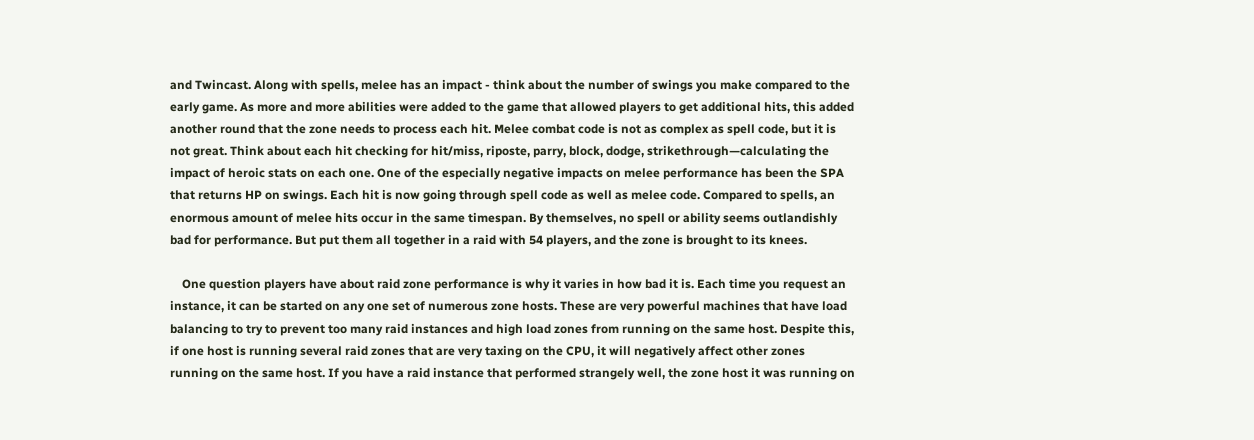and Twincast. Along with spells, melee has an impact - think about the number of swings you make compared to the early game. As more and more abilities were added to the game that allowed players to get additional hits, this added another round that the zone needs to process each hit. Melee combat code is not as complex as spell code, but it is not great. Think about each hit checking for hit/miss, riposte, parry, block, dodge, strikethrough—calculating the impact of heroic stats on each one. One of the especially negative impacts on melee performance has been the SPA that returns HP on swings. Each hit is now going through spell code as well as melee code. Compared to spells, an enormous amount of melee hits occur in the same timespan. By themselves, no spell or ability seems outlandishly bad for performance. But put them all together in a raid with 54 players, and the zone is brought to its knees.

    One question players have about raid zone performance is why it varies in how bad it is. Each time you request an instance, it can be started on any one set of numerous zone hosts. These are very powerful machines that have load balancing to try to prevent too many raid instances and high load zones from running on the same host. Despite this, if one host is running several raid zones that are very taxing on the CPU, it will negatively affect other zones running on the same host. If you have a raid instance that performed strangely well, the zone host it was running on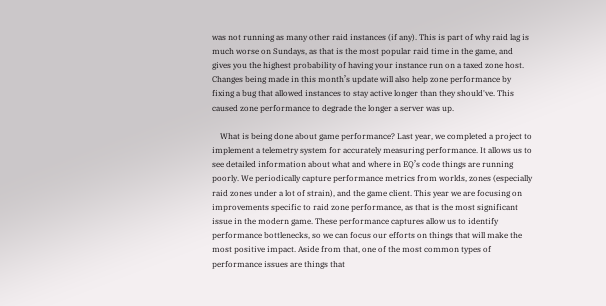was not running as many other raid instances (if any). This is part of why raid lag is much worse on Sundays, as that is the most popular raid time in the game, and gives you the highest probability of having your instance run on a taxed zone host. Changes being made in this month’s update will also help zone performance by fixing a bug that allowed instances to stay active longer than they should've. This caused zone performance to degrade the longer a server was up.

    What is being done about game performance? Last year, we completed a project to implement a telemetry system for accurately measuring performance. It allows us to see detailed information about what and where in EQ’s code things are running poorly. We periodically capture performance metrics from worlds, zones (especially raid zones under a lot of strain), and the game client. This year we are focusing on improvements specific to raid zone performance, as that is the most significant issue in the modern game. These performance captures allow us to identify performance bottlenecks, so we can focus our efforts on things that will make the most positive impact. Aside from that, one of the most common types of performance issues are things that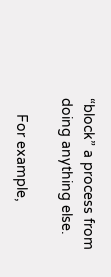“block” a process from doing anything else.

    For example,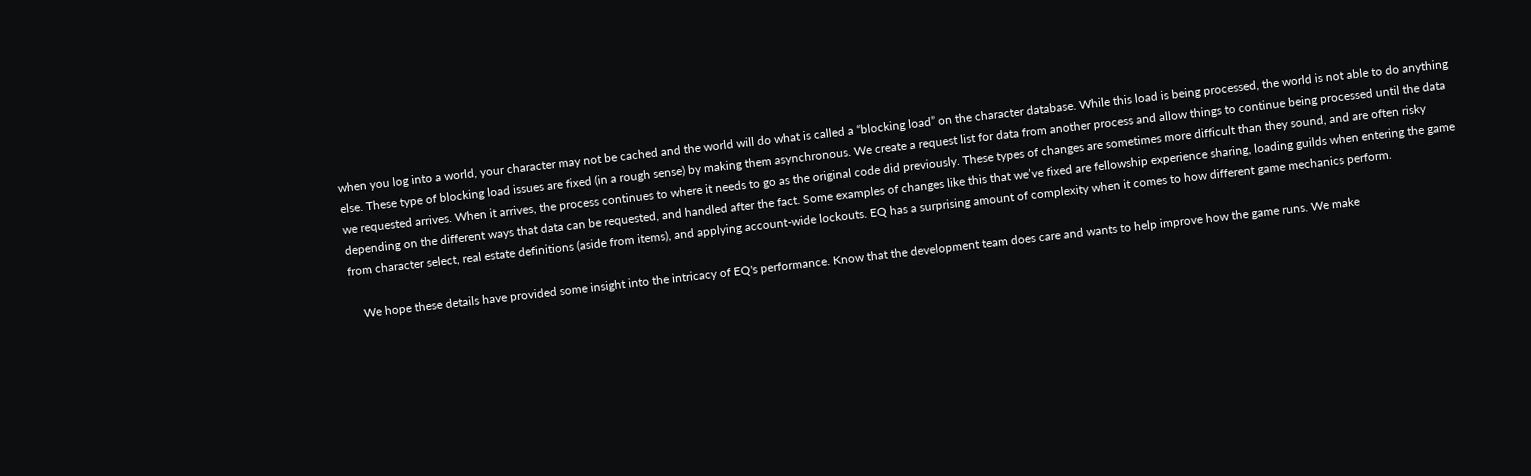when you log into a world, your character may not be cached and the world will do what is called a “blocking load” on the character database. While this load is being processed, the world is not able to do anything else. These type of blocking load issues are fixed (in a rough sense) by making them asynchronous. We create a request list for data from another process and allow things to continue being processed until the data we requested arrives. When it arrives, the process continues to where it needs to go as the original code did previously. These types of changes are sometimes more difficult than they sound, and are often risky depending on the different ways that data can be requested, and handled after the fact. Some examples of changes like this that we’ve fixed are fellowship experience sharing, loading guilds when entering the game from character select, real estate definitions (aside from items), and applying account-wide lockouts. EQ has a surprising amount of complexity when it comes to how different game mechanics perform.

    We hope these details have provided some insight into the intricacy of EQ's performance. Know that the development team does care and wants to help improve how the game runs. We make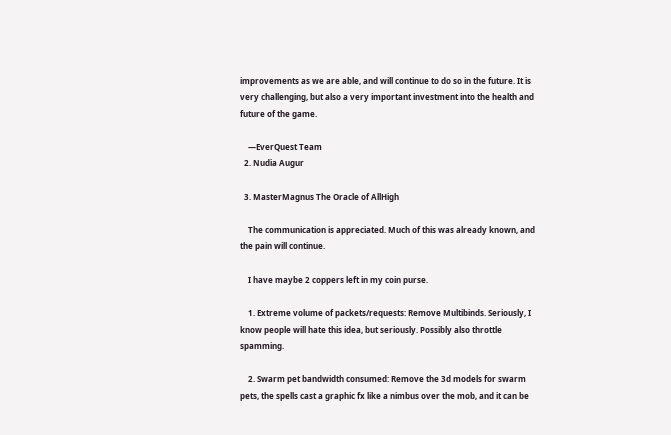improvements as we are able, and will continue to do so in the future. It is very challenging, but also a very important investment into the health and future of the game.

    —EverQuest Team
  2. Nudia Augur

  3. MasterMagnus The Oracle of AllHigh

    The communication is appreciated. Much of this was already known, and the pain will continue.

    I have maybe 2 coppers left in my coin purse.

    1. Extreme volume of packets/requests: Remove Multibinds. Seriously, I know people will hate this idea, but seriously. Possibly also throttle spamming.

    2. Swarm pet bandwidth consumed: Remove the 3d models for swarm pets, the spells cast a graphic fx like a nimbus over the mob, and it can be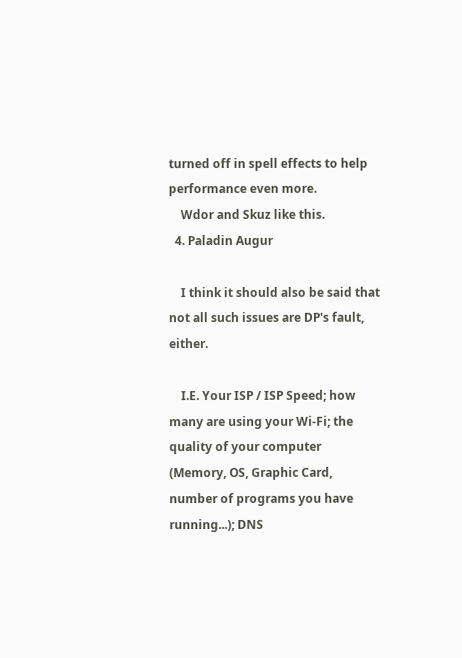turned off in spell effects to help performance even more.
    Wdor and Skuz like this.
  4. Paladin Augur

    I think it should also be said that not all such issues are DP's fault, either.

    I.E. Your ISP / ISP Speed; how many are using your Wi-Fi; the quality of your computer (Memory, OS, Graphic Card, number of programs you have running...); DNS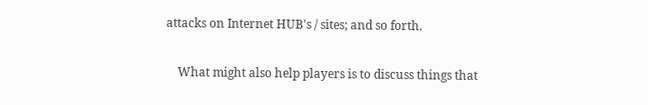attacks on Internet HUB's / sites; and so forth.

    What might also help players is to discuss things that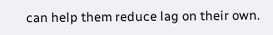can help them reduce lag on their own.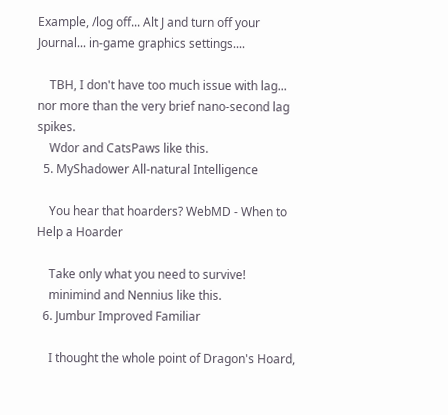Example, /log off... Alt J and turn off your Journal... in-game graphics settings....

    TBH, I don't have too much issue with lag... nor more than the very brief nano-second lag spikes.
    Wdor and CatsPaws like this.
  5. MyShadower All-natural Intelligence

    You hear that hoarders? WebMD - When to Help a Hoarder

    Take only what you need to survive!
    minimind and Nennius like this.
  6. Jumbur Improved Familiar

    I thought the whole point of Dragon's Hoard,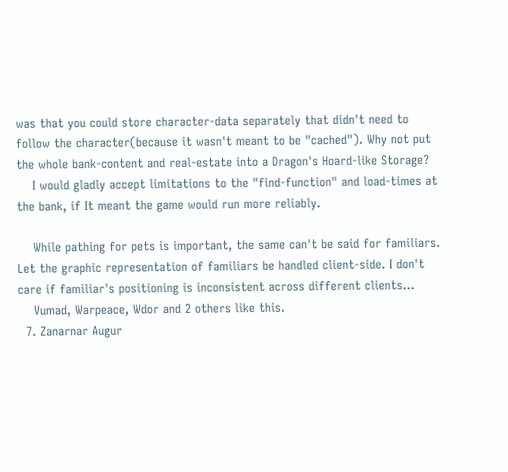was that you could store character-data separately that didn't need to follow the character(because it wasn't meant to be "cached"). Why not put the whole bank-content and real-estate into a Dragon's Hoard-like Storage?
    I would gladly accept limitations to the "find-function" and load-times at the bank, if It meant the game would run more reliably.

    While pathing for pets is important, the same can't be said for familiars. Let the graphic representation of familiars be handled client-side. I don't care if familiar's positioning is inconsistent across different clients...
    Vumad, Warpeace, Wdor and 2 others like this.
  7. Zanarnar Augur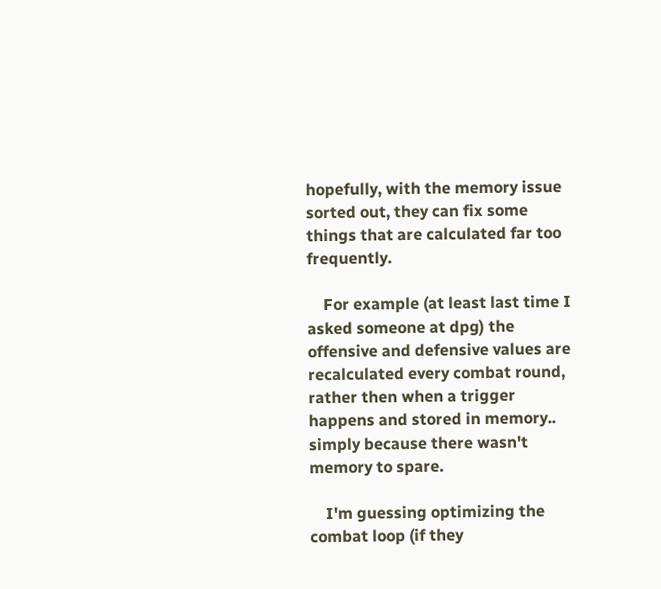hopefully, with the memory issue sorted out, they can fix some things that are calculated far too frequently.

    For example (at least last time I asked someone at dpg) the offensive and defensive values are recalculated every combat round, rather then when a trigger happens and stored in memory.. simply because there wasn't memory to spare.

    I'm guessing optimizing the combat loop (if they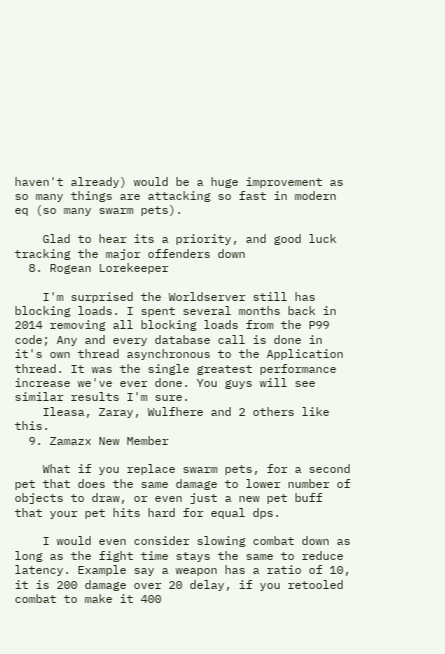haven't already) would be a huge improvement as so many things are attacking so fast in modern eq (so many swarm pets).

    Glad to hear its a priority, and good luck tracking the major offenders down
  8. Rogean Lorekeeper

    I'm surprised the Worldserver still has blocking loads. I spent several months back in 2014 removing all blocking loads from the P99 code; Any and every database call is done in it's own thread asynchronous to the Application thread. It was the single greatest performance increase we've ever done. You guys will see similar results I'm sure.
    Ileasa, Zaray, Wulfhere and 2 others like this.
  9. Zamazx New Member

    What if you replace swarm pets, for a second pet that does the same damage to lower number of objects to draw, or even just a new pet buff that your pet hits hard for equal dps.

    I would even consider slowing combat down as long as the fight time stays the same to reduce latency. Example say a weapon has a ratio of 10, it is 200 damage over 20 delay, if you retooled combat to make it 400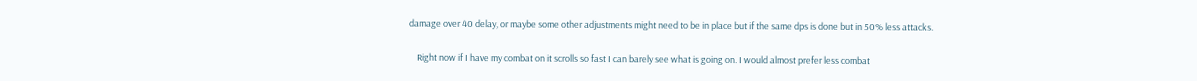damage over 40 delay, or maybe some other adjustments might need to be in place but if the same dps is done but in 50% less attacks.

    Right now if I have my combat on it scrolls so fast I can barely see what is going on. I would almost prefer less combat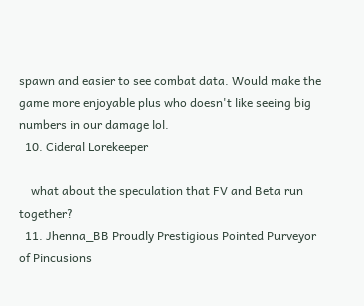spawn and easier to see combat data. Would make the game more enjoyable plus who doesn't like seeing big numbers in our damage lol.
  10. Cideral Lorekeeper

    what about the speculation that FV and Beta run together?
  11. Jhenna_BB Proudly Prestigious Pointed Purveyor of Pincusions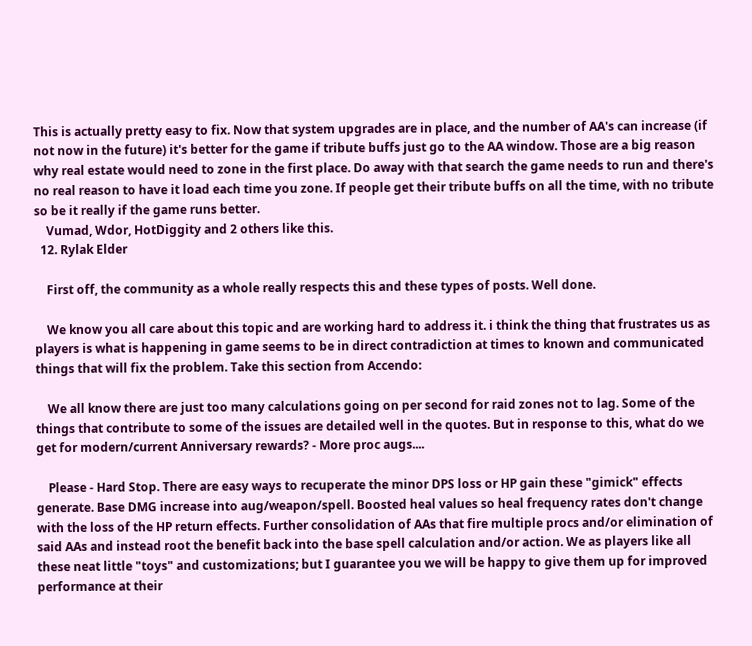This is actually pretty easy to fix. Now that system upgrades are in place, and the number of AA's can increase (if not now in the future) it's better for the game if tribute buffs just go to the AA window. Those are a big reason why real estate would need to zone in the first place. Do away with that search the game needs to run and there's no real reason to have it load each time you zone. If people get their tribute buffs on all the time, with no tribute so be it really if the game runs better.
    Vumad, Wdor, HotDiggity and 2 others like this.
  12. Rylak Elder

    First off, the community as a whole really respects this and these types of posts. Well done.

    We know you all care about this topic and are working hard to address it. i think the thing that frustrates us as players is what is happening in game seems to be in direct contradiction at times to known and communicated things that will fix the problem. Take this section from Accendo:

    We all know there are just too many calculations going on per second for raid zones not to lag. Some of the things that contribute to some of the issues are detailed well in the quotes. But in response to this, what do we get for modern/current Anniversary rewards? - More proc augs....

    Please - Hard Stop. There are easy ways to recuperate the minor DPS loss or HP gain these "gimick" effects generate. Base DMG increase into aug/weapon/spell. Boosted heal values so heal frequency rates don't change with the loss of the HP return effects. Further consolidation of AAs that fire multiple procs and/or elimination of said AAs and instead root the benefit back into the base spell calculation and/or action. We as players like all these neat little "toys" and customizations; but I guarantee you we will be happy to give them up for improved performance at their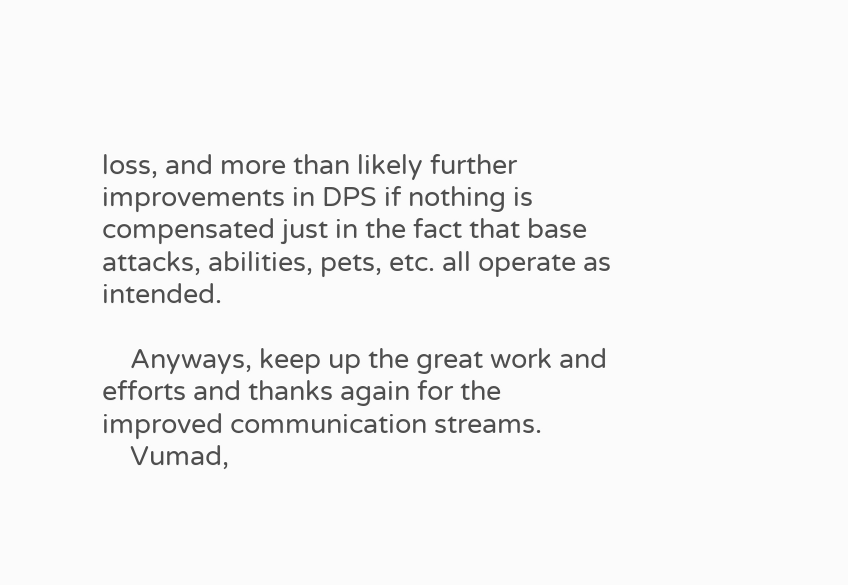loss, and more than likely further improvements in DPS if nothing is compensated just in the fact that base attacks, abilities, pets, etc. all operate as intended.

    Anyways, keep up the great work and efforts and thanks again for the improved communication streams.
    Vumad,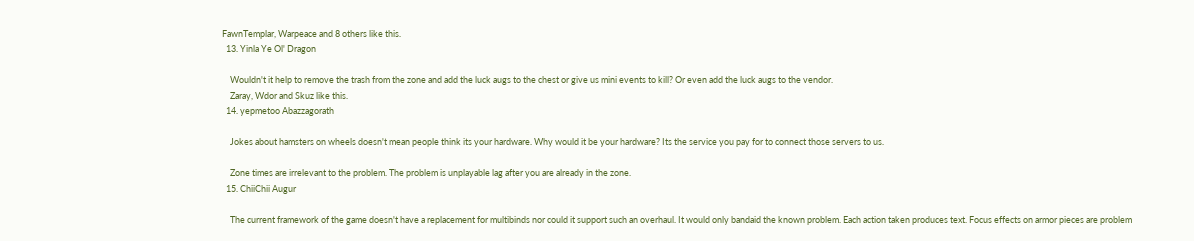FawnTemplar, Warpeace and 8 others like this.
  13. Yinla Ye Ol' Dragon

    Wouldn't it help to remove the trash from the zone and add the luck augs to the chest or give us mini events to kill? Or even add the luck augs to the vendor.
    Zaray, Wdor and Skuz like this.
  14. yepmetoo Abazzagorath

    Jokes about hamsters on wheels doesn't mean people think its your hardware. Why would it be your hardware? Its the service you pay for to connect those servers to us.

    Zone times are irrelevant to the problem. The problem is unplayable lag after you are already in the zone.
  15. ChiiChii Augur

    The current framework of the game doesn't have a replacement for multibinds nor could it support such an overhaul. It would only bandaid the known problem. Each action taken produces text. Focus effects on armor pieces are problem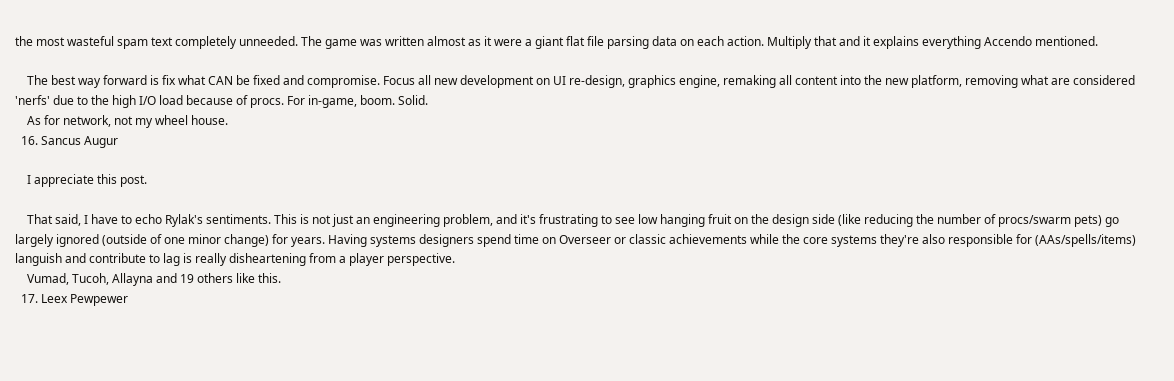the most wasteful spam text completely unneeded. The game was written almost as it were a giant flat file parsing data on each action. Multiply that and it explains everything Accendo mentioned.

    The best way forward is fix what CAN be fixed and compromise. Focus all new development on UI re-design, graphics engine, remaking all content into the new platform, removing what are considered 'nerfs' due to the high I/O load because of procs. For in-game, boom. Solid.
    As for network, not my wheel house.
  16. Sancus Augur

    I appreciate this post.

    That said, I have to echo Rylak's sentiments. This is not just an engineering problem, and it's frustrating to see low hanging fruit on the design side (like reducing the number of procs/swarm pets) go largely ignored (outside of one minor change) for years. Having systems designers spend time on Overseer or classic achievements while the core systems they're also responsible for (AAs/spells/items) languish and contribute to lag is really disheartening from a player perspective.
    Vumad, Tucoh, Allayna and 19 others like this.
  17. Leex Pewpewer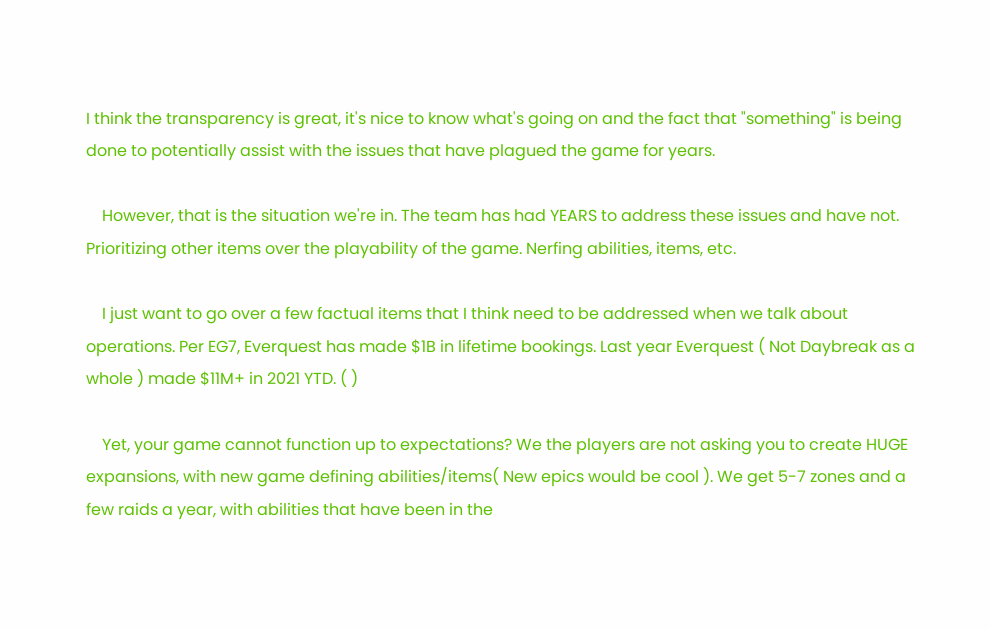I think the transparency is great, it's nice to know what's going on and the fact that "something" is being done to potentially assist with the issues that have plagued the game for years.

    However, that is the situation we're in. The team has had YEARS to address these issues and have not. Prioritizing other items over the playability of the game. Nerfing abilities, items, etc.

    I just want to go over a few factual items that I think need to be addressed when we talk about operations. Per EG7, Everquest has made $1B in lifetime bookings. Last year Everquest ( Not Daybreak as a whole ) made $11M+ in 2021 YTD. ( )

    Yet, your game cannot function up to expectations? We the players are not asking you to create HUGE expansions, with new game defining abilities/items( New epics would be cool ). We get 5-7 zones and a few raids a year, with abilities that have been in the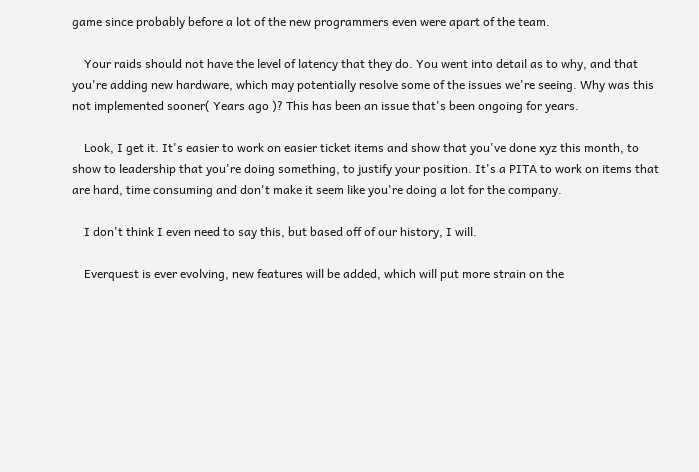game since probably before a lot of the new programmers even were apart of the team.

    Your raids should not have the level of latency that they do. You went into detail as to why, and that you're adding new hardware, which may potentially resolve some of the issues we're seeing. Why was this not implemented sooner( Years ago )? This has been an issue that's been ongoing for years.

    Look, I get it. It's easier to work on easier ticket items and show that you've done xyz this month, to show to leadership that you're doing something, to justify your position. It's a PITA to work on items that are hard, time consuming and don't make it seem like you're doing a lot for the company.

    I don't think I even need to say this, but based off of our history, I will.

    Everquest is ever evolving, new features will be added, which will put more strain on the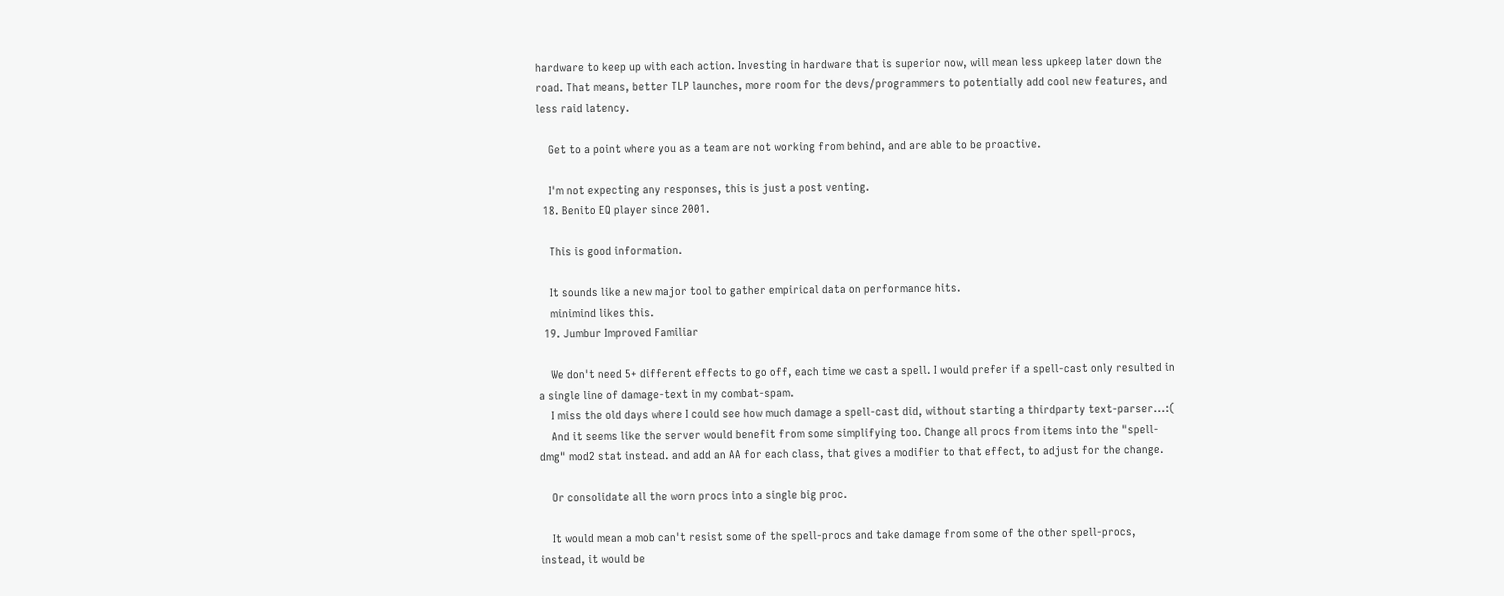hardware to keep up with each action. Investing in hardware that is superior now, will mean less upkeep later down the road. That means, better TLP launches, more room for the devs/programmers to potentially add cool new features, and less raid latency.

    Get to a point where you as a team are not working from behind, and are able to be proactive.

    I'm not expecting any responses, this is just a post venting.
  18. Benito EQ player since 2001.

    This is good information.

    It sounds like a new major tool to gather empirical data on performance hits.
    minimind likes this.
  19. Jumbur Improved Familiar

    We don't need 5+ different effects to go off, each time we cast a spell. I would prefer if a spell-cast only resulted in a single line of damage-text in my combat-spam.
    I miss the old days where I could see how much damage a spell-cast did, without starting a thirdparty text-parser...:(
    And it seems like the server would benefit from some simplifying too. Change all procs from items into the "spell-dmg" mod2 stat instead. and add an AA for each class, that gives a modifier to that effect, to adjust for the change.

    Or consolidate all the worn procs into a single big proc.

    It would mean a mob can't resist some of the spell-procs and take damage from some of the other spell-procs, instead, it would be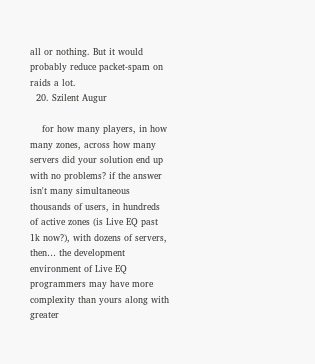all or nothing. But it would probably reduce packet-spam on raids a lot.
  20. Szilent Augur

    for how many players, in how many zones, across how many servers did your solution end up with no problems? if the answer isn't many simultaneous thousands of users, in hundreds of active zones (is Live EQ past 1k now?), with dozens of servers, then… the development environment of Live EQ programmers may have more complexity than yours along with greater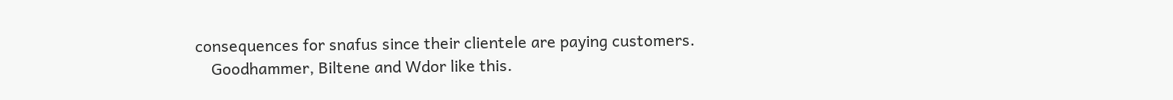consequences for snafus since their clientele are paying customers.
    Goodhammer, Biltene and Wdor like this.